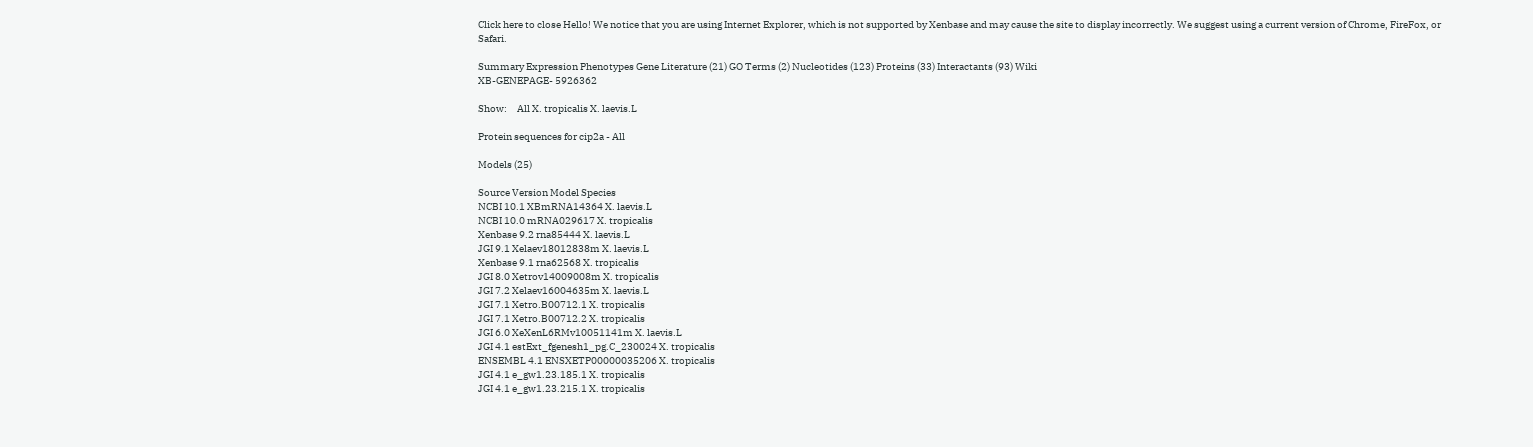Click here to close Hello! We notice that you are using Internet Explorer, which is not supported by Xenbase and may cause the site to display incorrectly. We suggest using a current version of Chrome, FireFox, or Safari.

Summary Expression Phenotypes Gene Literature (21) GO Terms (2) Nucleotides (123) Proteins (33) Interactants (93) Wiki
XB-GENEPAGE- 5926362

Show:     All X. tropicalis X. laevis.L

Protein sequences for cip2a - All

Models (25)

Source Version Model Species
NCBI 10.1 XBmRNA14364 X. laevis.L
NCBI 10.0 mRNA029617 X. tropicalis
Xenbase 9.2 rna85444 X. laevis.L
JGI 9.1 Xelaev18012838m X. laevis.L
Xenbase 9.1 rna62568 X. tropicalis
JGI 8.0 Xetrov14009008m X. tropicalis
JGI 7.2 Xelaev16004635m X. laevis.L
JGI 7.1 Xetro.B00712.1 X. tropicalis
JGI 7.1 Xetro.B00712.2 X. tropicalis
JGI 6.0 XeXenL6RMv10051141m X. laevis.L
JGI 4.1 estExt_fgenesh1_pg.C_230024 X. tropicalis
ENSEMBL 4.1 ENSXETP00000035206 X. tropicalis
JGI 4.1 e_gw1.23.185.1 X. tropicalis
JGI 4.1 e_gw1.23.215.1 X. tropicalis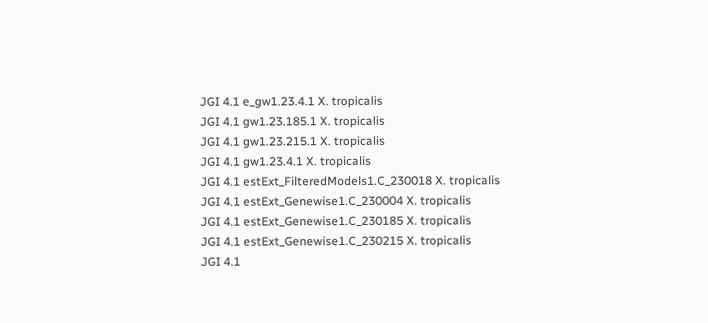JGI 4.1 e_gw1.23.4.1 X. tropicalis
JGI 4.1 gw1.23.185.1 X. tropicalis
JGI 4.1 gw1.23.215.1 X. tropicalis
JGI 4.1 gw1.23.4.1 X. tropicalis
JGI 4.1 estExt_FilteredModels1.C_230018 X. tropicalis
JGI 4.1 estExt_Genewise1.C_230004 X. tropicalis
JGI 4.1 estExt_Genewise1.C_230185 X. tropicalis
JGI 4.1 estExt_Genewise1.C_230215 X. tropicalis
JGI 4.1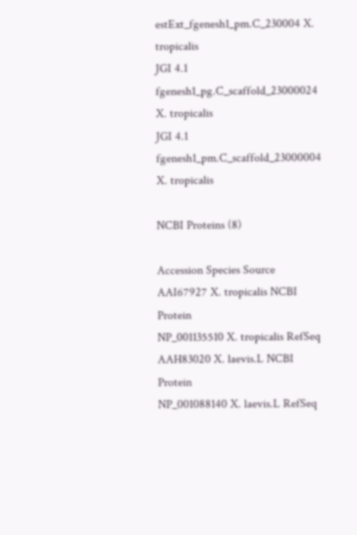estExt_fgenesh1_pm.C_230004 X. tropicalis
JGI 4.1 fgenesh1_pg.C_scaffold_23000024 X. tropicalis
JGI 4.1 fgenesh1_pm.C_scaffold_23000004 X. tropicalis

NCBI Proteins (8)

Accession Species Source
AAI67927 X. tropicalis NCBI Protein
NP_001135510 X. tropicalis RefSeq
AAH83020 X. laevis.L NCBI Protein
NP_001088140 X. laevis.L RefSeq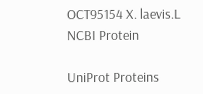OCT95154 X. laevis.L NCBI Protein

UniProt Proteins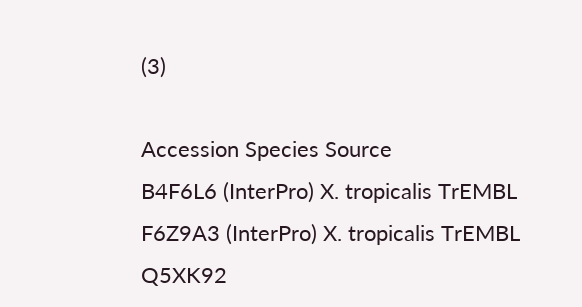(3)

Accession Species Source
B4F6L6 (InterPro) X. tropicalis TrEMBL
F6Z9A3 (InterPro) X. tropicalis TrEMBL
Q5XK92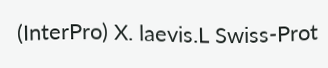(InterPro) X. laevis.L Swiss-Prot